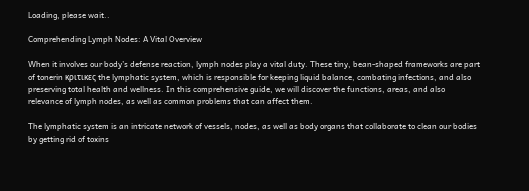Loading, please wait..

Comprehending Lymph Nodes: A Vital Overview

When it involves our body’s defense reaction, lymph nodes play a vital duty. These tiny, bean-shaped frameworks are part of tonerin κριτικες the lymphatic system, which is responsible for keeping liquid balance, combating infections, and also preserving total health and wellness. In this comprehensive guide, we will discover the functions, areas, and also relevance of lymph nodes, as well as common problems that can affect them.

The lymphatic system is an intricate network of vessels, nodes, as well as body organs that collaborate to clean our bodies by getting rid of toxins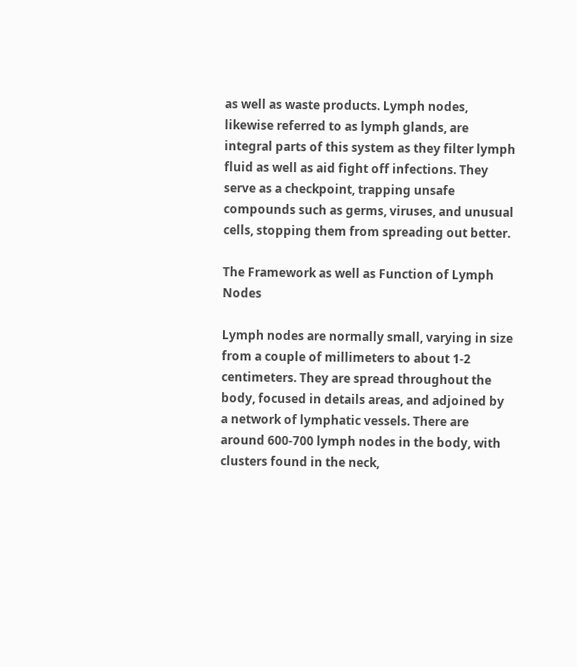as well as waste products. Lymph nodes, likewise referred to as lymph glands, are integral parts of this system as they filter lymph fluid as well as aid fight off infections. They serve as a checkpoint, trapping unsafe compounds such as germs, viruses, and unusual cells, stopping them from spreading out better.

The Framework as well as Function of Lymph Nodes

Lymph nodes are normally small, varying in size from a couple of millimeters to about 1-2 centimeters. They are spread throughout the body, focused in details areas, and adjoined by a network of lymphatic vessels. There are around 600-700 lymph nodes in the body, with clusters found in the neck,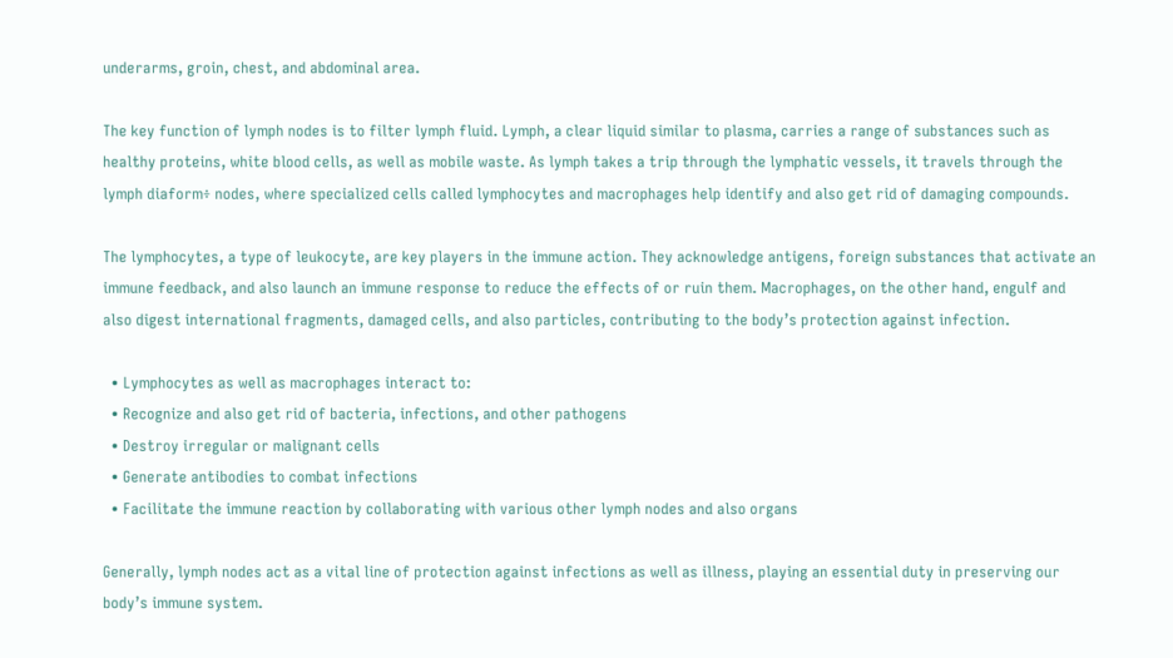underarms, groin, chest, and abdominal area.

The key function of lymph nodes is to filter lymph fluid. Lymph, a clear liquid similar to plasma, carries a range of substances such as healthy proteins, white blood cells, as well as mobile waste. As lymph takes a trip through the lymphatic vessels, it travels through the lymph diaform÷ nodes, where specialized cells called lymphocytes and macrophages help identify and also get rid of damaging compounds.

The lymphocytes, a type of leukocyte, are key players in the immune action. They acknowledge antigens, foreign substances that activate an immune feedback, and also launch an immune response to reduce the effects of or ruin them. Macrophages, on the other hand, engulf and also digest international fragments, damaged cells, and also particles, contributing to the body’s protection against infection.

  • Lymphocytes as well as macrophages interact to:
  • Recognize and also get rid of bacteria, infections, and other pathogens
  • Destroy irregular or malignant cells
  • Generate antibodies to combat infections
  • Facilitate the immune reaction by collaborating with various other lymph nodes and also organs

Generally, lymph nodes act as a vital line of protection against infections as well as illness, playing an essential duty in preserving our body’s immune system.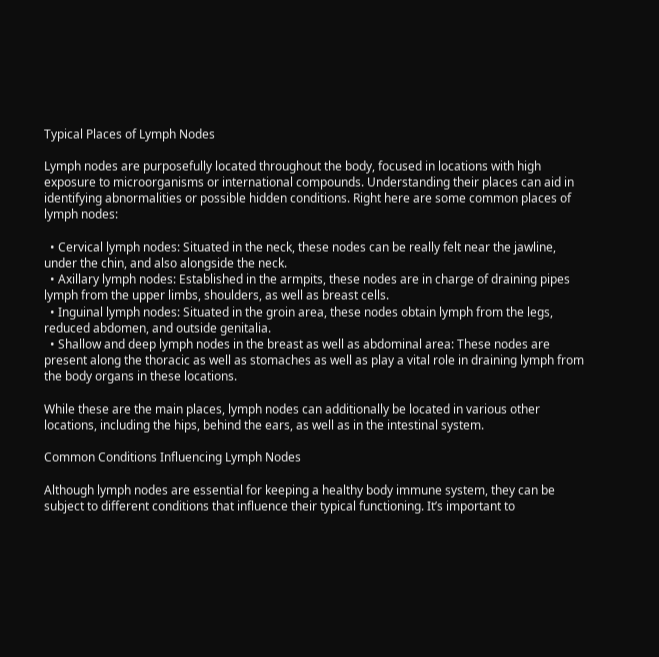Typical Places of Lymph Nodes

Lymph nodes are purposefully located throughout the body, focused in locations with high exposure to microorganisms or international compounds. Understanding their places can aid in identifying abnormalities or possible hidden conditions. Right here are some common places of lymph nodes:

  • Cervical lymph nodes: Situated in the neck, these nodes can be really felt near the jawline, under the chin, and also alongside the neck.
  • Axillary lymph nodes: Established in the armpits, these nodes are in charge of draining pipes lymph from the upper limbs, shoulders, as well as breast cells.
  • Inguinal lymph nodes: Situated in the groin area, these nodes obtain lymph from the legs, reduced abdomen, and outside genitalia.
  • Shallow and deep lymph nodes in the breast as well as abdominal area: These nodes are present along the thoracic as well as stomaches as well as play a vital role in draining lymph from the body organs in these locations.

While these are the main places, lymph nodes can additionally be located in various other locations, including the hips, behind the ears, as well as in the intestinal system.

Common Conditions Influencing Lymph Nodes

Although lymph nodes are essential for keeping a healthy body immune system, they can be subject to different conditions that influence their typical functioning. It’s important to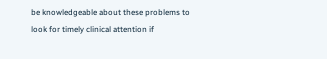be knowledgeable about these problems to look for timely clinical attention if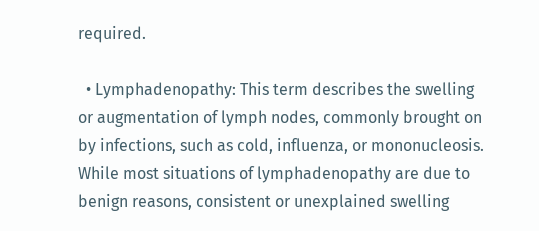required.

  • Lymphadenopathy: This term describes the swelling or augmentation of lymph nodes, commonly brought on by infections, such as cold, influenza, or mononucleosis. While most situations of lymphadenopathy are due to benign reasons, consistent or unexplained swelling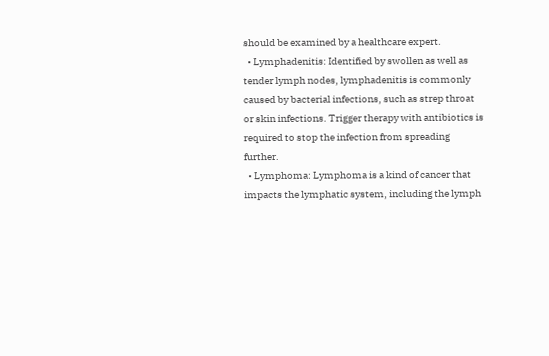should be examined by a healthcare expert.
  • Lymphadenitis: Identified by swollen as well as tender lymph nodes, lymphadenitis is commonly caused by bacterial infections, such as strep throat or skin infections. Trigger therapy with antibiotics is required to stop the infection from spreading further.
  • Lymphoma: Lymphoma is a kind of cancer that impacts the lymphatic system, including the lymph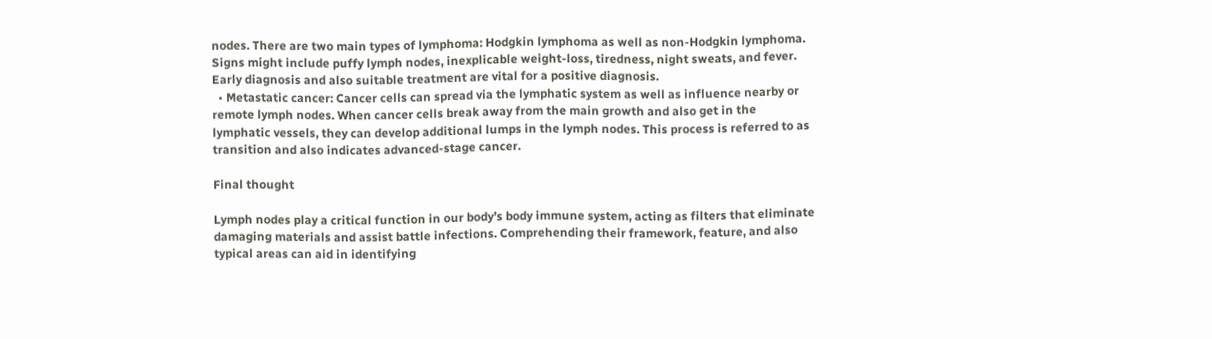nodes. There are two main types of lymphoma: Hodgkin lymphoma as well as non-Hodgkin lymphoma. Signs might include puffy lymph nodes, inexplicable weight-loss, tiredness, night sweats, and fever. Early diagnosis and also suitable treatment are vital for a positive diagnosis.
  • Metastatic cancer: Cancer cells can spread via the lymphatic system as well as influence nearby or remote lymph nodes. When cancer cells break away from the main growth and also get in the lymphatic vessels, they can develop additional lumps in the lymph nodes. This process is referred to as transition and also indicates advanced-stage cancer.

Final thought

Lymph nodes play a critical function in our body’s body immune system, acting as filters that eliminate damaging materials and assist battle infections. Comprehending their framework, feature, and also typical areas can aid in identifying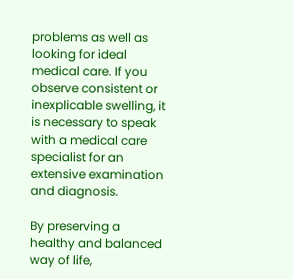problems as well as looking for ideal medical care. If you observe consistent or inexplicable swelling, it is necessary to speak with a medical care specialist for an extensive examination and diagnosis.

By preserving a healthy and balanced way of life,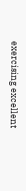exercising excellent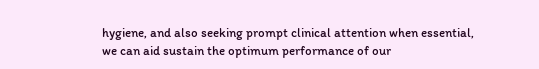hygiene, and also seeking prompt clinical attention when essential, we can aid sustain the optimum performance of our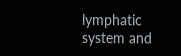lymphatic system and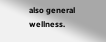also general wellness.